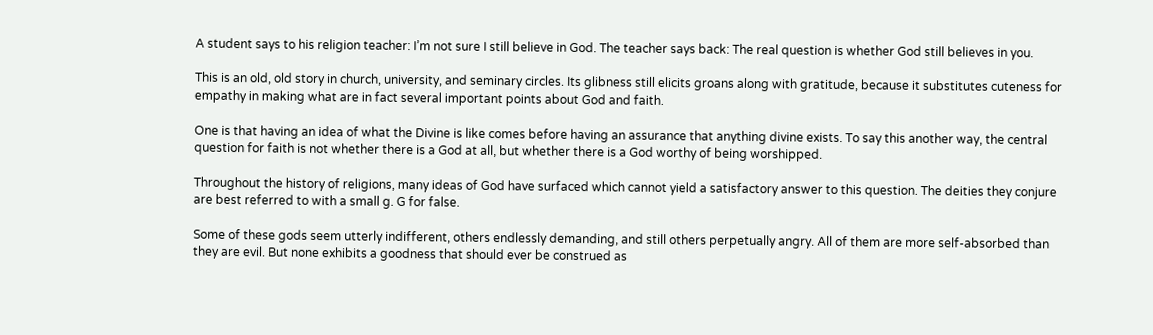A student says to his religion teacher: I’m not sure I still believe in God. The teacher says back: The real question is whether God still believes in you.

This is an old, old story in church, university, and seminary circles. Its glibness still elicits groans along with gratitude, because it substitutes cuteness for empathy in making what are in fact several important points about God and faith.

One is that having an idea of what the Divine is like comes before having an assurance that anything divine exists. To say this another way, the central question for faith is not whether there is a God at all, but whether there is a God worthy of being worshipped.

Throughout the history of religions, many ideas of God have surfaced which cannot yield a satisfactory answer to this question. The deities they conjure are best referred to with a small g. G for false.

Some of these gods seem utterly indifferent, others endlessly demanding, and still others perpetually angry. All of them are more self-absorbed than they are evil. But none exhibits a goodness that should ever be construed as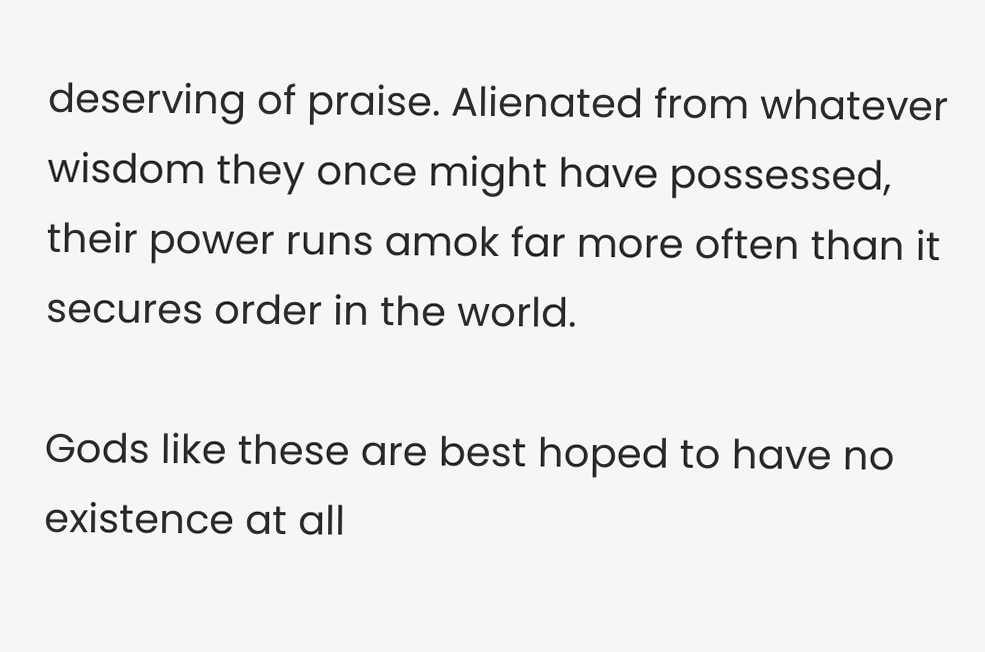deserving of praise. Alienated from whatever wisdom they once might have possessed, their power runs amok far more often than it secures order in the world.

Gods like these are best hoped to have no existence at all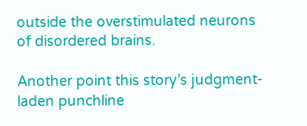outside the overstimulated neurons of disordered brains.

Another point this story’s judgment-laden punchline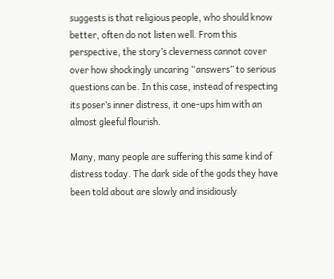suggests is that religious people, who should know better, often do not listen well. From this perspective, the story’s cleverness cannot cover over how shockingly uncaring “answers” to serious questions can be. In this case, instead of respecting its poser’s inner distress, it one-ups him with an almost gleeful flourish.

Many, many people are suffering this same kind of distress today. The dark side of the gods they have been told about are slowly and insidiously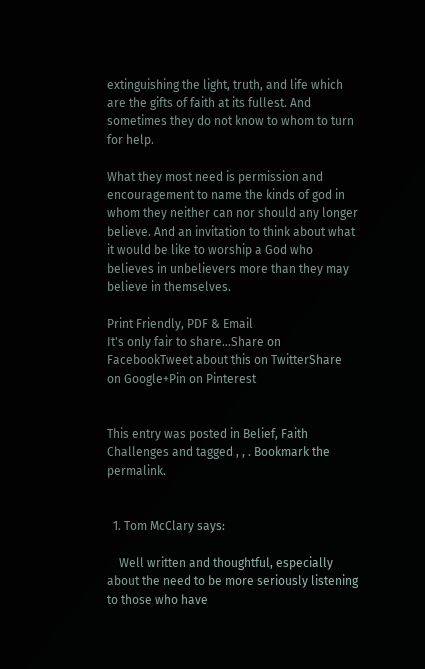extinguishing the light, truth, and life which are the gifts of faith at its fullest. And sometimes they do not know to whom to turn for help.

What they most need is permission and encouragement to name the kinds of god in whom they neither can nor should any longer believe. And an invitation to think about what it would be like to worship a God who believes in unbelievers more than they may believe in themselves.

Print Friendly, PDF & Email
It's only fair to share...Share on FacebookTweet about this on TwitterShare on Google+Pin on Pinterest


This entry was posted in Belief, Faith Challenges and tagged , , . Bookmark the permalink.


  1. Tom McClary says:

    Well written and thoughtful, especially about the need to be more seriously listening to those who have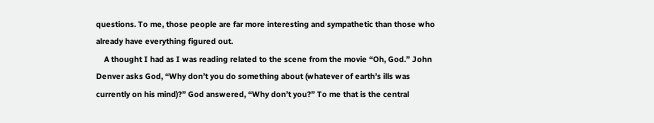questions. To me, those people are far more interesting and sympathetic than those who already have everything figured out.
    A thought I had as I was reading related to the scene from the movie “Oh, God.” John Denver asks God, “Why don’t you do something about (whatever of earth’s ills was currently on his mind)?” God answered, “Why don’t you?” To me that is the central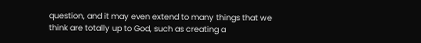question, and it may even extend to many things that we think are totally up to God, such as creating a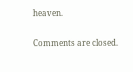heaven.

Comments are closed.